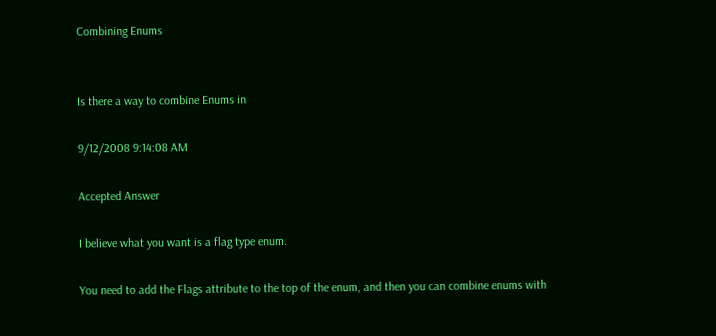Combining Enums


Is there a way to combine Enums in

9/12/2008 9:14:08 AM

Accepted Answer

I believe what you want is a flag type enum.

You need to add the Flags attribute to the top of the enum, and then you can combine enums with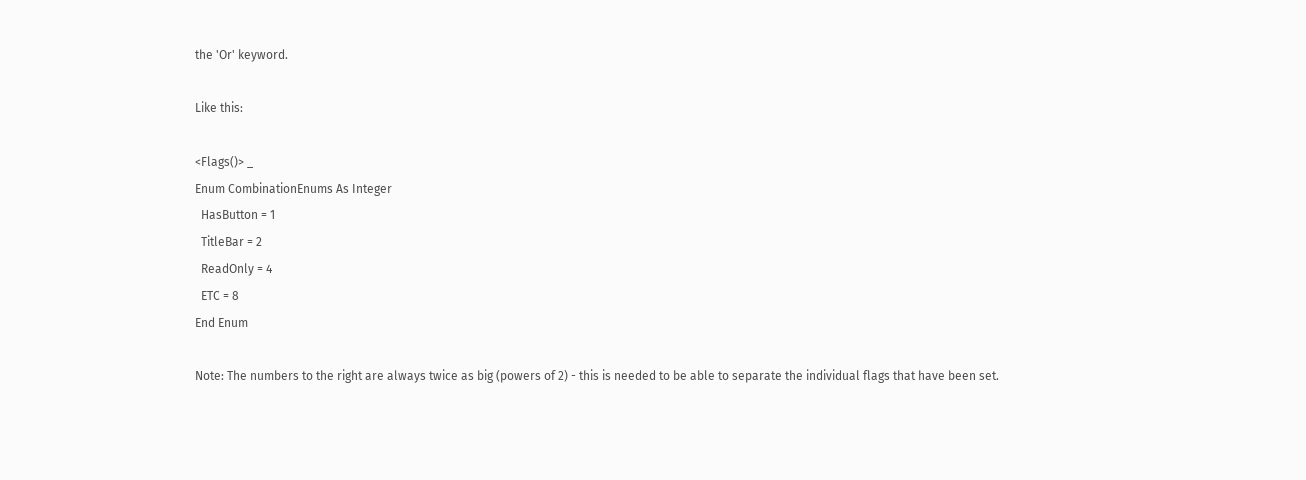the 'Or' keyword.

Like this:

<Flags()> _
Enum CombinationEnums As Integer
  HasButton = 1
  TitleBar = 2
  ReadOnly = 4
  ETC = 8
End Enum

Note: The numbers to the right are always twice as big (powers of 2) - this is needed to be able to separate the individual flags that have been set.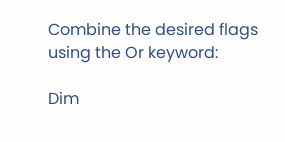Combine the desired flags using the Or keyword:

Dim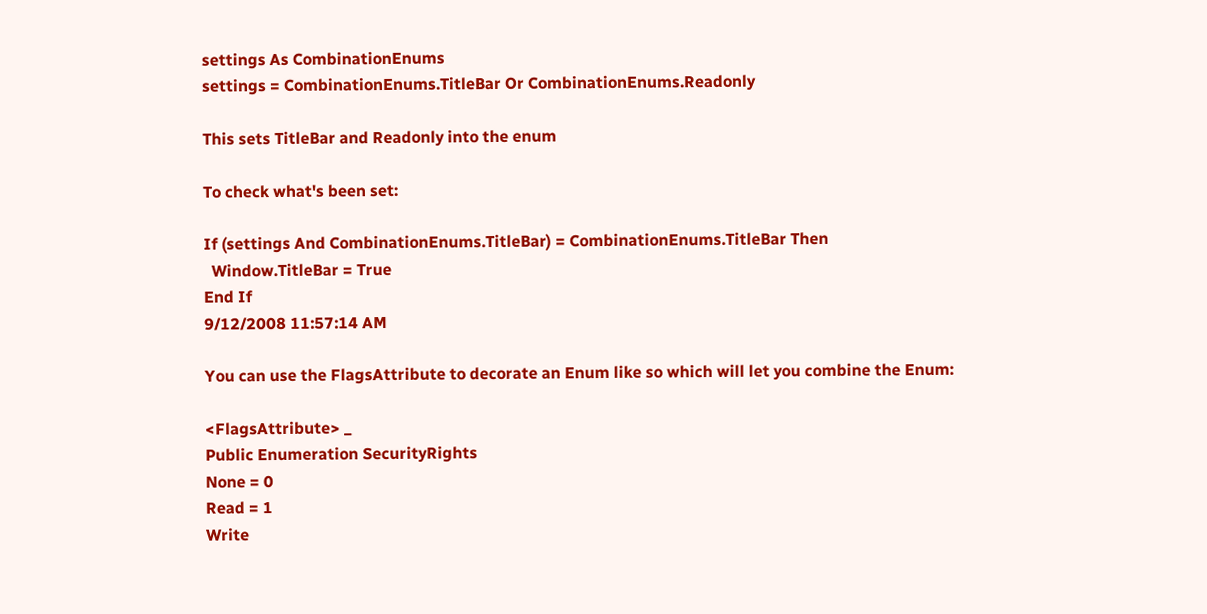settings As CombinationEnums
settings = CombinationEnums.TitleBar Or CombinationEnums.Readonly

This sets TitleBar and Readonly into the enum

To check what's been set:

If (settings And CombinationEnums.TitleBar) = CombinationEnums.TitleBar Then
  Window.TitleBar = True
End If
9/12/2008 11:57:14 AM

You can use the FlagsAttribute to decorate an Enum like so which will let you combine the Enum:

<FlagsAttribute> _
Public Enumeration SecurityRights
None = 0
Read = 1
Write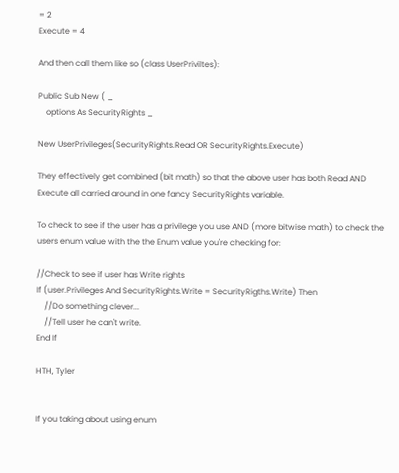= 2
Execute = 4

And then call them like so (class UserPriviltes):

Public Sub New ( _
    options As SecurityRights _

New UserPrivileges(SecurityRights.Read OR SecurityRights.Execute)

They effectively get combined (bit math) so that the above user has both Read AND Execute all carried around in one fancy SecurityRights variable.

To check to see if the user has a privilege you use AND (more bitwise math) to check the users enum value with the the Enum value you're checking for:

//Check to see if user has Write rights
If (user.Privileges And SecurityRights.Write = SecurityRigths.Write) Then
    //Do something clever...
    //Tell user he can't write.
End If

HTH, Tyler


If you taking about using enum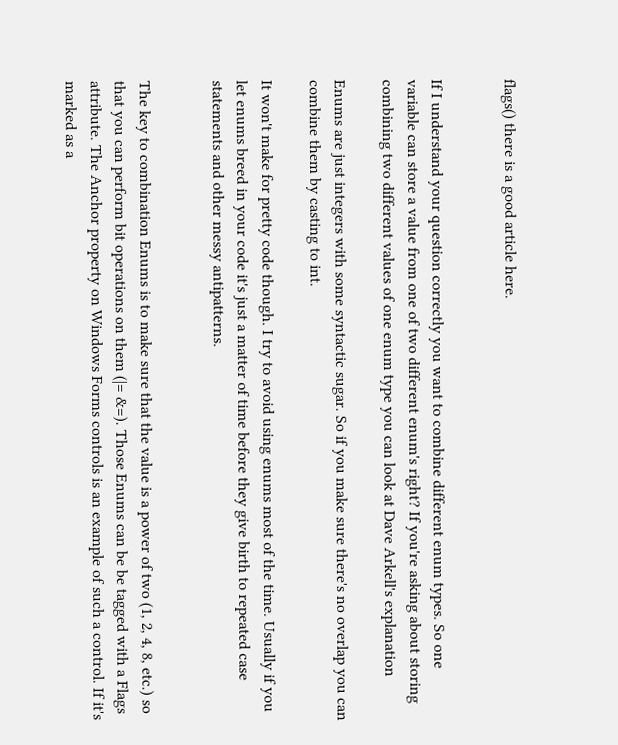flags() there is a good article here.


If I understand your question correctly you want to combine different enum types. So one variable can store a value from one of two different enum's right? If you're asking about storing combining two different values of one enum type you can look at Dave Arkell's explanation

Enums are just integers with some syntactic sugar. So if you make sure there's no overlap you can combine them by casting to int.

It won't make for pretty code though. I try to avoid using enums most of the time. Usually if you let enums breed in your code it's just a matter of time before they give birth to repeated case statements and other messy antipatterns.


The key to combination Enums is to make sure that the value is a power of two (1, 2, 4, 8, etc.) so that you can perform bit operations on them (|= &=). Those Enums can be be tagged with a Flags attribute. The Anchor property on Windows Forms controls is an example of such a control. If it's marked as a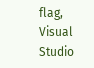flag, Visual Studio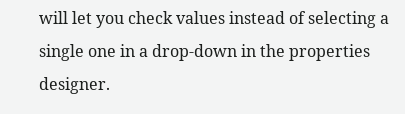will let you check values instead of selecting a single one in a drop-down in the properties designer.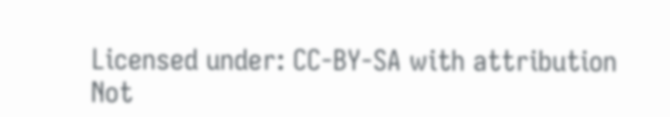Licensed under: CC-BY-SA with attribution
Not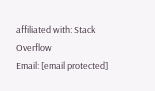affiliated with: Stack Overflow
Email: [email protected]